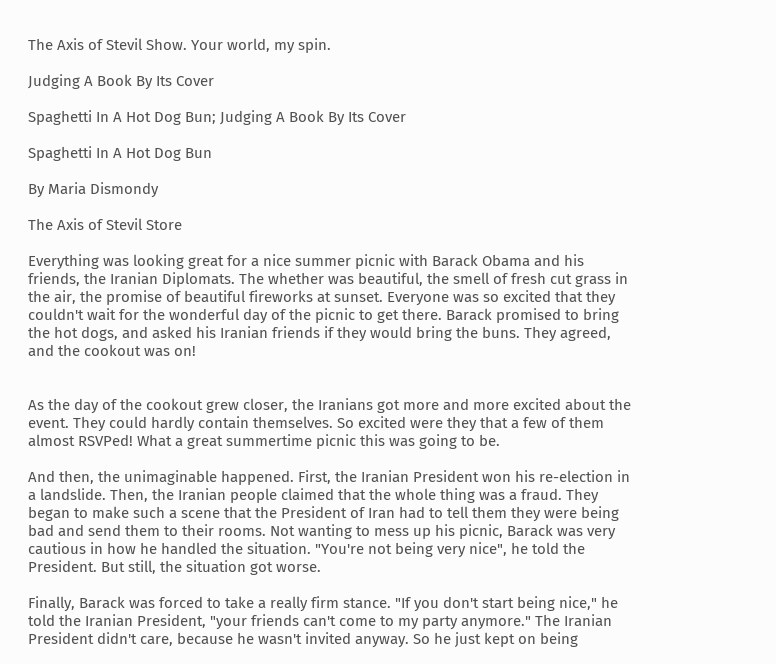The Axis of Stevil Show. Your world, my spin.

Judging A Book By Its Cover

Spaghetti In A Hot Dog Bun; Judging A Book By Its Cover

Spaghetti In A Hot Dog Bun

By Maria Dismondy

The Axis of Stevil Store

Everything was looking great for a nice summer picnic with Barack Obama and his friends, the Iranian Diplomats. The whether was beautiful, the smell of fresh cut grass in the air, the promise of beautiful fireworks at sunset. Everyone was so excited that they couldn't wait for the wonderful day of the picnic to get there. Barack promised to bring the hot dogs, and asked his Iranian friends if they would bring the buns. They agreed, and the cookout was on!


As the day of the cookout grew closer, the Iranians got more and more excited about the event. They could hardly contain themselves. So excited were they that a few of them almost RSVPed! What a great summertime picnic this was going to be.

And then, the unimaginable happened. First, the Iranian President won his re-election in a landslide. Then, the Iranian people claimed that the whole thing was a fraud. They began to make such a scene that the President of Iran had to tell them they were being bad and send them to their rooms. Not wanting to mess up his picnic, Barack was very cautious in how he handled the situation. "You're not being very nice", he told the President. But still, the situation got worse.

Finally, Barack was forced to take a really firm stance. "If you don't start being nice," he told the Iranian President, "your friends can't come to my party anymore." The Iranian President didn't care, because he wasn't invited anyway. So he just kept on being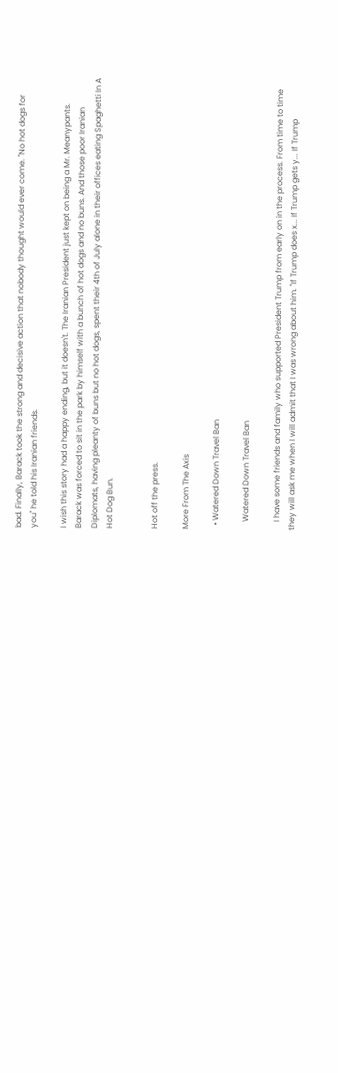bad. Finally, Barack took the strong and decisive action that nobody thought would ever come. "No hot dogs for you" he told his Iranian friends.

I wish this story had a happy ending, but it doesn't. The Iranian President just kept on being a Mr. Meanypants. Barack was forced to sit in the park by himself with a bunch of hot dogs and no buns. And those poor Iranian Diplomats, having pleanty of buns but no hot dogs, spent their 4th of July alone in their offices eating Spaghetti In A Hot Dog Bun.


Hot off the press.

More From The Axis

  • Watered Down Travel Ban

    Watered Down Travel Ban

    I have some friends and family who supported President Trump from early on in the process. From time to time they will ask me when I will admit that I was wrong about him. "If Trump does x... If Trump gets y... If Trump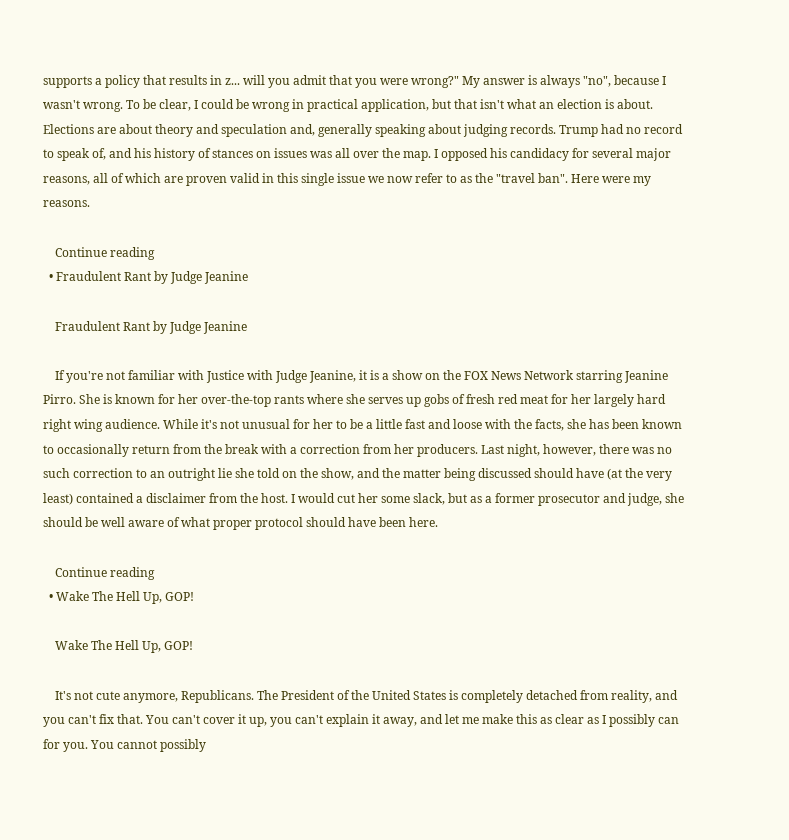supports a policy that results in z... will you admit that you were wrong?" My answer is always "no", because I wasn't wrong. To be clear, I could be wrong in practical application, but that isn't what an election is about. Elections are about theory and speculation and, generally speaking about judging records. Trump had no record to speak of, and his history of stances on issues was all over the map. I opposed his candidacy for several major reasons, all of which are proven valid in this single issue we now refer to as the "travel ban". Here were my reasons.

    Continue reading
  • Fraudulent Rant by Judge Jeanine

    Fraudulent Rant by Judge Jeanine

    If you're not familiar with Justice with Judge Jeanine, it is a show on the FOX News Network starring Jeanine Pirro. She is known for her over-the-top rants where she serves up gobs of fresh red meat for her largely hard right wing audience. While it's not unusual for her to be a little fast and loose with the facts, she has been known to occasionally return from the break with a correction from her producers. Last night, however, there was no such correction to an outright lie she told on the show, and the matter being discussed should have (at the very least) contained a disclaimer from the host. I would cut her some slack, but as a former prosecutor and judge, she should be well aware of what proper protocol should have been here.

    Continue reading
  • Wake The Hell Up, GOP!

    Wake The Hell Up, GOP!

    It's not cute anymore, Republicans. The President of the United States is completely detached from reality, and you can't fix that. You can't cover it up, you can't explain it away, and let me make this as clear as I possibly can for you. You cannot possibly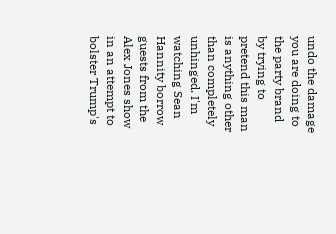undo the damage you are doing to the party brand by trying to pretend this man is anything other than completely unhinged. I'm watching Sean Hannity borrow guests from the Alex Jones show in an attempt to bolster Trump's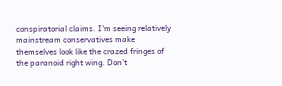conspiratorial claims. I'm seeing relatively mainstream conservatives make themselves look like the crazed fringes of the paranoid right wing. Don't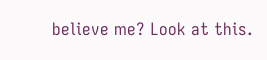believe me? Look at this.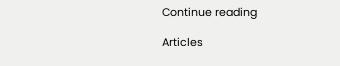Continue reading

Articles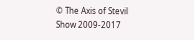© The Axis of Stevil Show 2009-2017